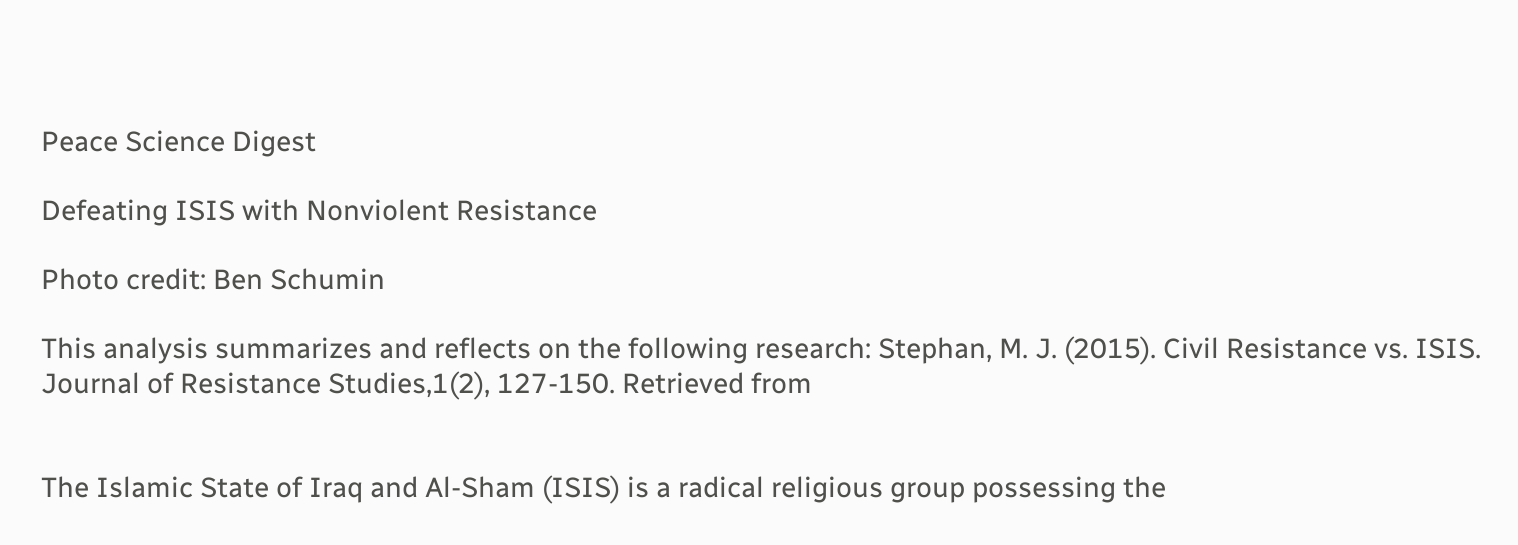Peace Science Digest

Defeating ISIS with Nonviolent Resistance

Photo credit: Ben Schumin

This analysis summarizes and reflects on the following research: Stephan, M. J. (2015). Civil Resistance vs. ISIS. Journal of Resistance Studies,1(2), 127-150. Retrieved from


The Islamic State of Iraq and Al-Sham (ISIS) is a radical religious group possessing the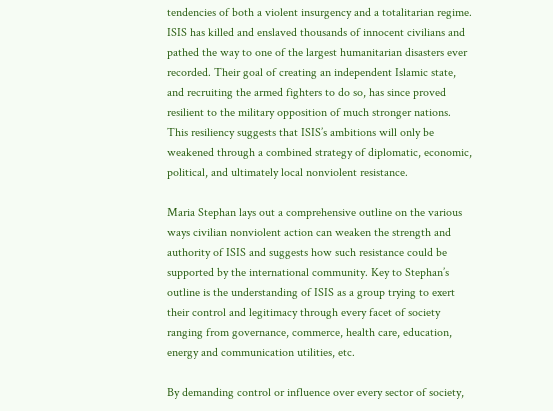tendencies of both a violent insurgency and a totalitarian regime. ISIS has killed and enslaved thousands of innocent civilians and pathed the way to one of the largest humanitarian disasters ever recorded. Their goal of creating an independent Islamic state, and recruiting the armed fighters to do so, has since proved resilient to the military opposition of much stronger nations. This resiliency suggests that ISIS’s ambitions will only be weakened through a combined strategy of diplomatic, economic, political, and ultimately local nonviolent resistance.

Maria Stephan lays out a comprehensive outline on the various ways civilian nonviolent action can weaken the strength and authority of ISIS and suggests how such resistance could be supported by the international community. Key to Stephan’s outline is the understanding of ISIS as a group trying to exert their control and legitimacy through every facet of society ranging from governance, commerce, health care, education, energy and communication utilities, etc.

By demanding control or influence over every sector of society,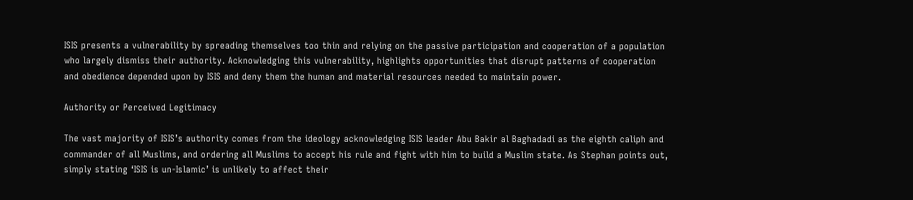ISIS presents a vulnerability by spreading themselves too thin and relying on the passive participation and cooperation of a population who largely dismiss their authority. Acknowledging this vulnerability, highlights opportunities that disrupt patterns of cooperation and obedience depended upon by ISIS and deny them the human and material resources needed to maintain power.

Authority or Perceived Legitimacy

The vast majority of ISIS’s authority comes from the ideology acknowledging ISIS leader Abu Bakir al Baghadadi as the eighth caliph and commander of all Muslims, and ordering all Muslims to accept his rule and fight with him to build a Muslim state. As Stephan points out, simply stating ‘ISIS is un-Islamic’ is unlikely to affect their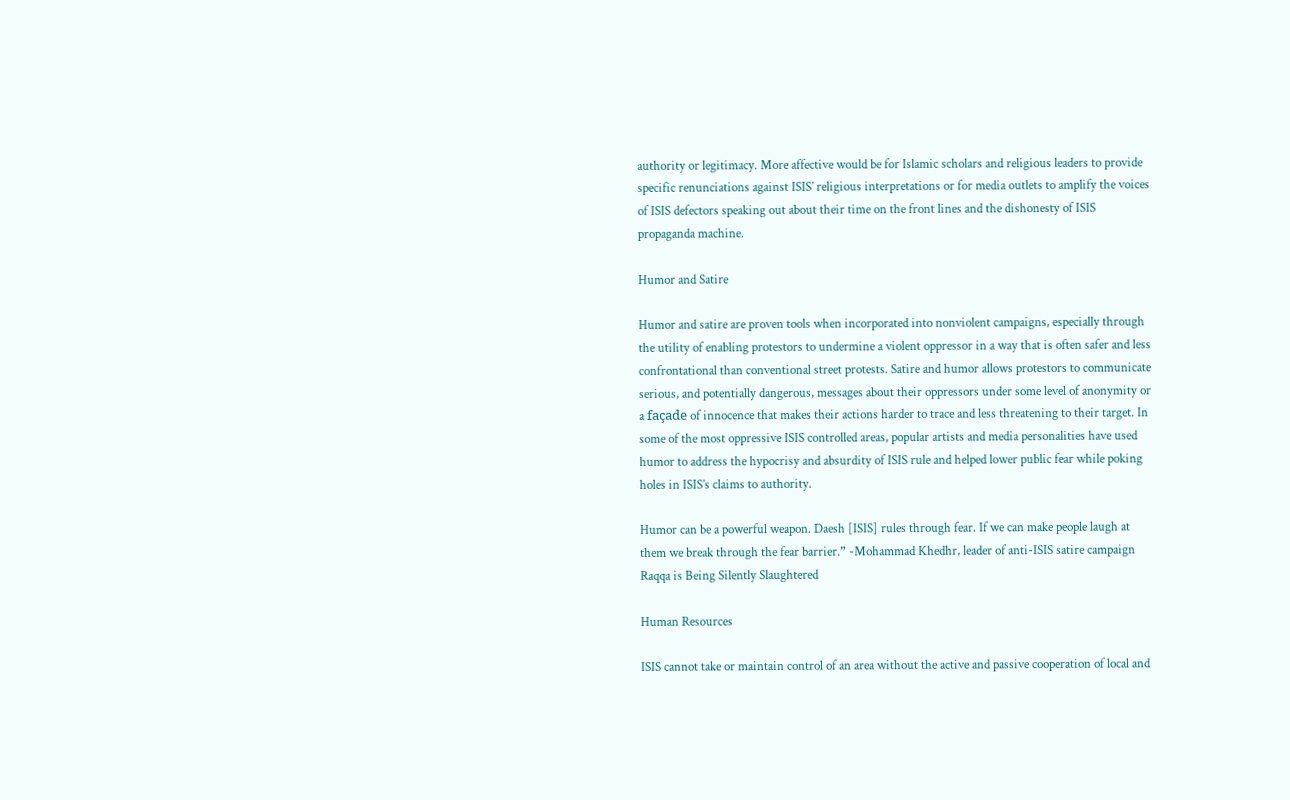authority or legitimacy. More affective would be for Islamic scholars and religious leaders to provide specific renunciations against ISIS’ religious interpretations or for media outlets to amplify the voices of ISIS defectors speaking out about their time on the front lines and the dishonesty of ISIS propaganda machine.

Humor and Satire

Humor and satire are proven tools when incorporated into nonviolent campaigns, especially through the utility of enabling protestors to undermine a violent oppressor in a way that is often safer and less confrontational than conventional street protests. Satire and humor allows protestors to communicate serious, and potentially dangerous, messages about their oppressors under some level of anonymity or a façade of innocence that makes their actions harder to trace and less threatening to their target. In some of the most oppressive ISIS controlled areas, popular artists and media personalities have used humor to address the hypocrisy and absurdity of ISIS rule and helped lower public fear while poking holes in ISIS’s claims to authority.

Humor can be a powerful weapon. Daesh [ISIS] rules through fear. If we can make people laugh at them we break through the fear barrier.” -Mohammad Khedhr, leader of anti-ISIS satire campaign Raqqa is Being Silently Slaughtered

Human Resources

ISIS cannot take or maintain control of an area without the active and passive cooperation of local and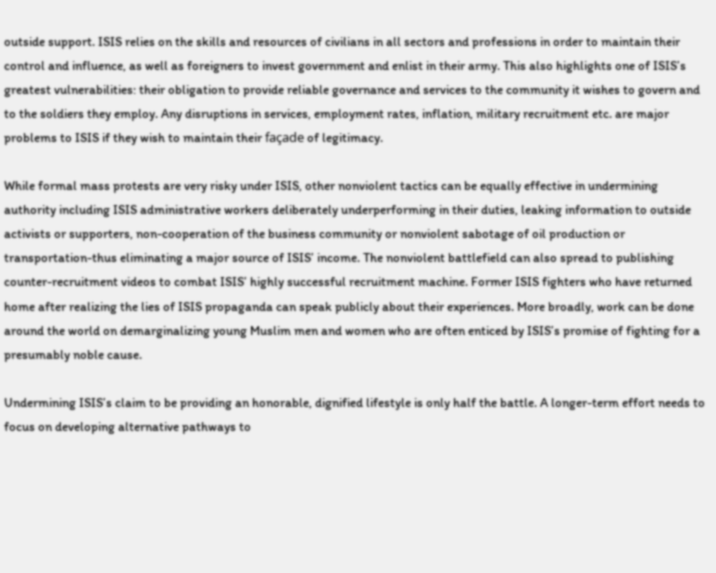outside support. ISIS relies on the skills and resources of civilians in all sectors and professions in order to maintain their control and influence, as well as foreigners to invest government and enlist in their army. This also highlights one of ISIS’s greatest vulnerabilities: their obligation to provide reliable governance and services to the community it wishes to govern and to the soldiers they employ. Any disruptions in services, employment rates, inflation, military recruitment etc. are major problems to ISIS if they wish to maintain their façade of legitimacy.

While formal mass protests are very risky under ISIS, other nonviolent tactics can be equally effective in undermining authority including ISIS administrative workers deliberately underperforming in their duties, leaking information to outside activists or supporters, non-cooperation of the business community or nonviolent sabotage of oil production or transportation-thus eliminating a major source of ISIS’ income. The nonviolent battlefield can also spread to publishing counter-recruitment videos to combat ISIS’ highly successful recruitment machine. Former ISIS fighters who have returned home after realizing the lies of ISIS propaganda can speak publicly about their experiences. More broadly, work can be done around the world on demarginalizing young Muslim men and women who are often enticed by ISIS’s promise of fighting for a presumably noble cause.

Undermining ISIS’s claim to be providing an honorable, dignified lifestyle is only half the battle. A longer-term effort needs to focus on developing alternative pathways to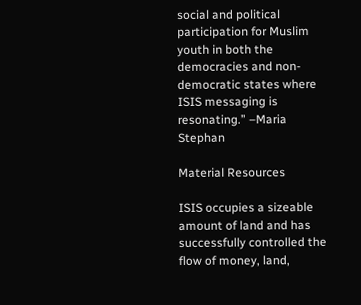social and political participation for Muslim youth in both the democracies and non-democratic states where ISIS messaging is resonating.” –Maria Stephan

Material Resources

ISIS occupies a sizeable amount of land and has successfully controlled the flow of money, land,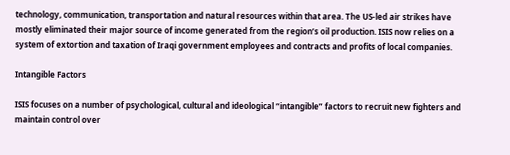technology, communication, transportation and natural resources within that area. The US-led air strikes have mostly eliminated their major source of income generated from the region’s oil production. ISIS now relies on a system of extortion and taxation of Iraqi government employees and contracts and profits of local companies.

Intangible Factors

ISIS focuses on a number of psychological, cultural and ideological “intangible” factors to recruit new fighters and maintain control over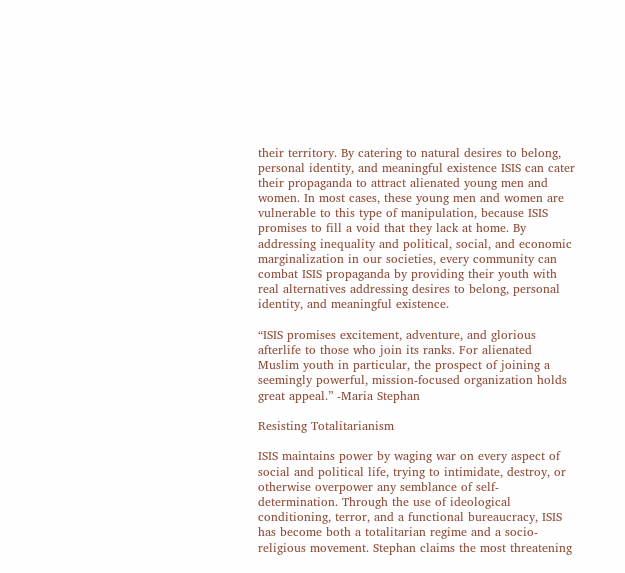their territory. By catering to natural desires to belong, personal identity, and meaningful existence ISIS can cater their propaganda to attract alienated young men and women. In most cases, these young men and women are vulnerable to this type of manipulation, because ISIS promises to fill a void that they lack at home. By addressing inequality and political, social, and economic marginalization in our societies, every community can combat ISIS propaganda by providing their youth with real alternatives addressing desires to belong, personal identity, and meaningful existence.

“ISIS promises excitement, adventure, and glorious afterlife to those who join its ranks. For alienated Muslim youth in particular, the prospect of joining a seemingly powerful, mission-focused organization holds great appeal.” -Maria Stephan

Resisting Totalitarianism

ISIS maintains power by waging war on every aspect of social and political life, trying to intimidate, destroy, or otherwise overpower any semblance of self-determination. Through the use of ideological conditioning, terror, and a functional bureaucracy, ISIS has become both a totalitarian regime and a socio-religious movement. Stephan claims the most threatening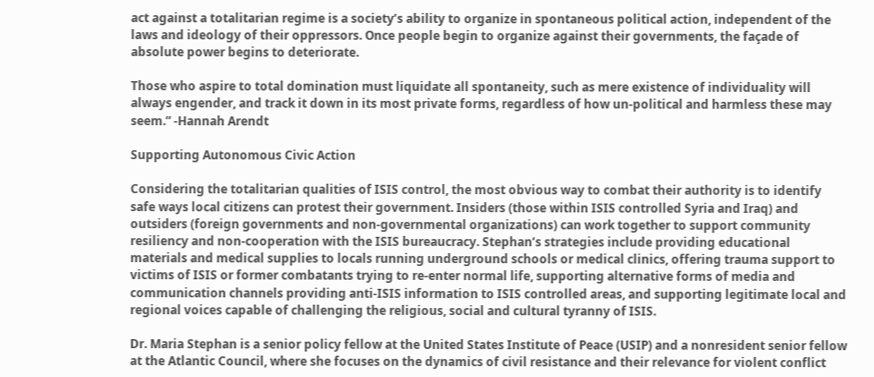act against a totalitarian regime is a society’s ability to organize in spontaneous political action, independent of the laws and ideology of their oppressors. Once people begin to organize against their governments, the façade of absolute power begins to deteriorate.

Those who aspire to total domination must liquidate all spontaneity, such as mere existence of individuality will always engender, and track it down in its most private forms, regardless of how un-political and harmless these may seem.” -Hannah Arendt

Supporting Autonomous Civic Action

Considering the totalitarian qualities of ISIS control, the most obvious way to combat their authority is to identify safe ways local citizens can protest their government. Insiders (those within ISIS controlled Syria and Iraq) and outsiders (foreign governments and non-governmental organizations) can work together to support community resiliency and non-cooperation with the ISIS bureaucracy. Stephan’s strategies include providing educational materials and medical supplies to locals running underground schools or medical clinics, offering trauma support to victims of ISIS or former combatants trying to re-enter normal life, supporting alternative forms of media and communication channels providing anti-ISIS information to ISIS controlled areas, and supporting legitimate local and regional voices capable of challenging the religious, social and cultural tyranny of ISIS.

Dr. Maria Stephan is a senior policy fellow at the United States Institute of Peace (USIP) and a nonresident senior fellow at the Atlantic Council, where she focuses on the dynamics of civil resistance and their relevance for violent conflict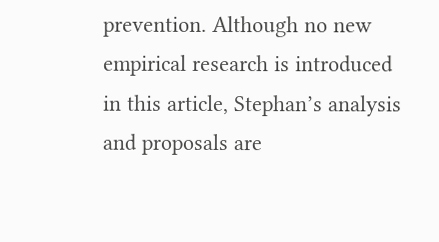prevention. Although no new empirical research is introduced in this article, Stephan’s analysis and proposals are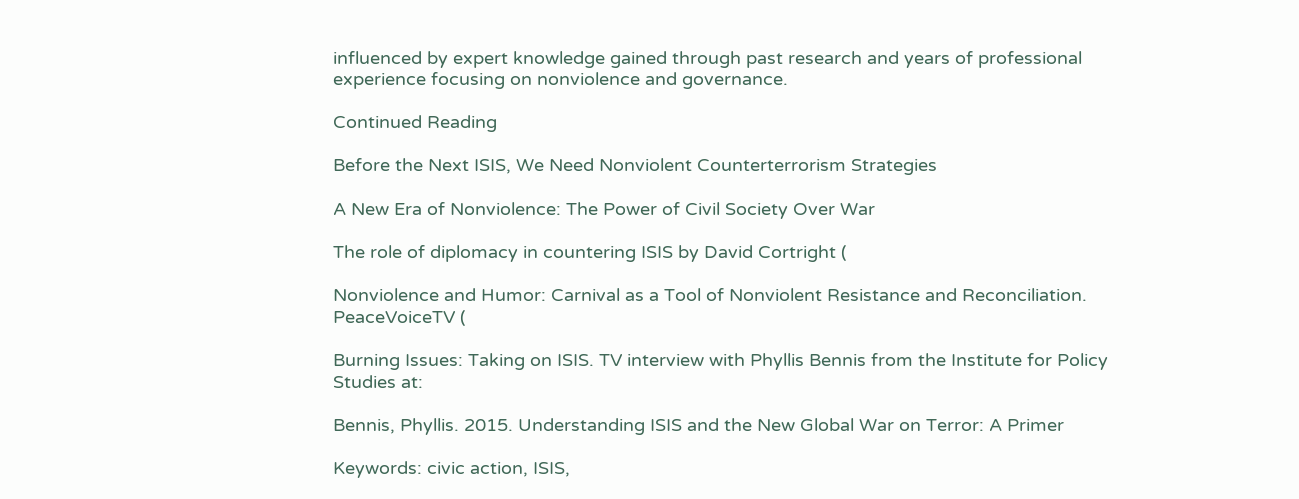influenced by expert knowledge gained through past research and years of professional experience focusing on nonviolence and governance.

Continued Reading

Before the Next ISIS, We Need Nonviolent Counterterrorism Strategies

A New Era of Nonviolence: The Power of Civil Society Over War

The role of diplomacy in countering ISIS by David Cortright (

Nonviolence and Humor: Carnival as a Tool of Nonviolent Resistance and Reconciliation. PeaceVoiceTV (

Burning Issues: Taking on ISIS. TV interview with Phyllis Bennis from the Institute for Policy Studies at:

Bennis, Phyllis. 2015. Understanding ISIS and the New Global War on Terror: A Primer

Keywords: civic action, ISIS,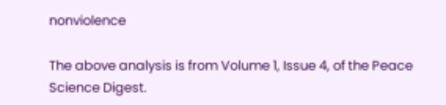nonviolence

The above analysis is from Volume 1, Issue 4, of the Peace Science Digest.